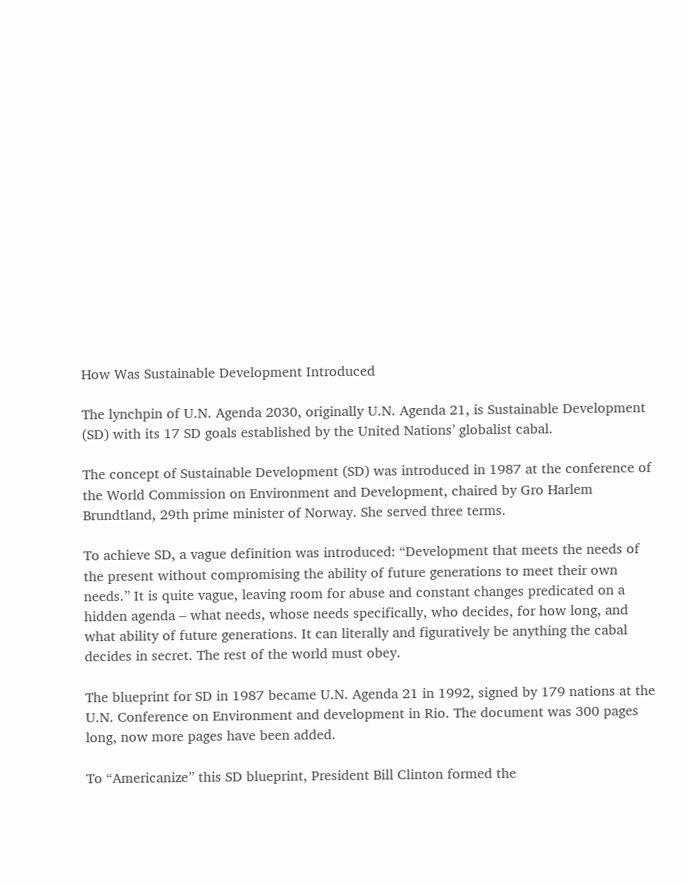How Was Sustainable Development Introduced

The lynchpin of U.N. Agenda 2030, originally U.N. Agenda 21, is Sustainable Development (SD) with its 17 SD goals established by the United Nations’ globalist cabal.

The concept of Sustainable Development (SD) was introduced in 1987 at the conference of the World Commission on Environment and Development, chaired by Gro Harlem Brundtland, 29th prime minister of Norway. She served three terms.

To achieve SD, a vague definition was introduced: “Development that meets the needs of the present without compromising the ability of future generations to meet their own needs.” It is quite vague, leaving room for abuse and constant changes predicated on a hidden agenda – what needs, whose needs specifically, who decides, for how long, and what ability of future generations. It can literally and figuratively be anything the cabal decides in secret. The rest of the world must obey.

The blueprint for SD in 1987 became U.N. Agenda 21 in 1992, signed by 179 nations at the U.N. Conference on Environment and development in Rio. The document was 300 pages long, now more pages have been added.

To “Americanize” this SD blueprint, President Bill Clinton formed the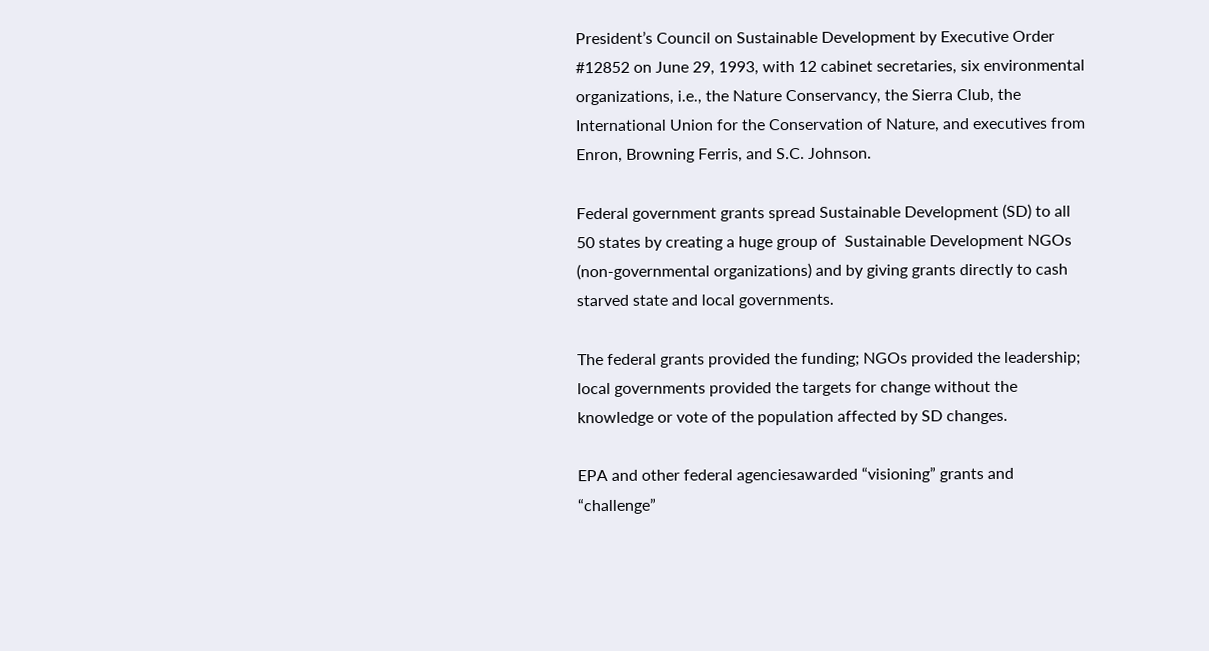President’s Council on Sustainable Development by Executive Order #12852 on June 29, 1993, with 12 cabinet secretaries, six environmental organizations, i.e., the Nature Conservancy, the Sierra Club, the International Union for the Conservation of Nature, and executives from Enron, Browning Ferris, and S.C. Johnson.

Federal government grants spread Sustainable Development (SD) to all 50 states by creating a huge group of  Sustainable Development NGOs (non-governmental organizations) and by giving grants directly to cash starved state and local governments.

The federal grants provided the funding; NGOs provided the leadership; local governments provided the targets for change without the knowledge or vote of the population affected by SD changes.

EPA and other federal agenciesawarded “visioning” grants and “challenge”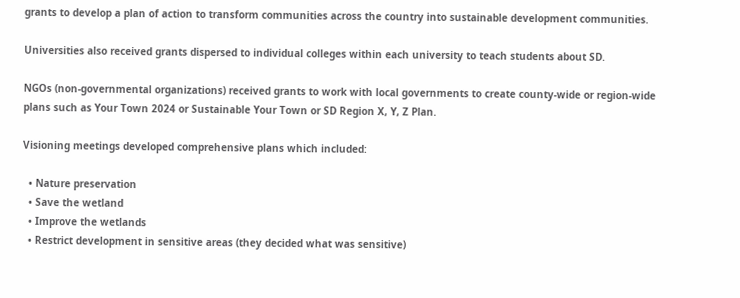grants to develop a plan of action to transform communities across the country into sustainable development communities.

Universities also received grants dispersed to individual colleges within each university to teach students about SD.

NGOs (non-governmental organizations) received grants to work with local governments to create county-wide or region-wide plans such as Your Town 2024 or Sustainable Your Town or SD Region X, Y, Z Plan.

Visioning meetings developed comprehensive plans which included:

  • Nature preservation
  • Save the wetland
  • Improve the wetlands
  • Restrict development in sensitive areas (they decided what was sensitive)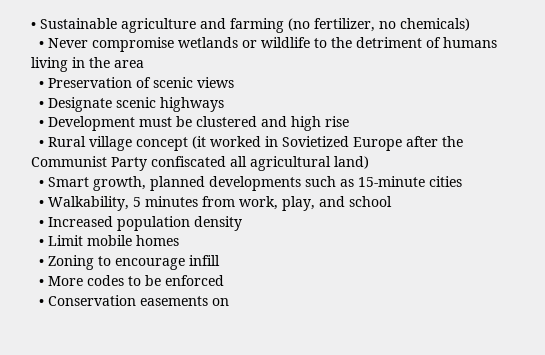• Sustainable agriculture and farming (no fertilizer, no chemicals)
  • Never compromise wetlands or wildlife to the detriment of humans living in the area
  • Preservation of scenic views
  • Designate scenic highways
  • Development must be clustered and high rise
  • Rural village concept (it worked in Sovietized Europe after the Communist Party confiscated all agricultural land)
  • Smart growth, planned developments such as 15-minute cities
  • Walkability, 5 minutes from work, play, and school
  • Increased population density
  • Limit mobile homes
  • Zoning to encourage infill
  • More codes to be enforced
  • Conservation easements on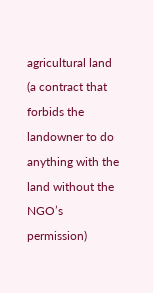agricultural land (a contract that forbids the landowner to do anything with the land without the NGO’s permission)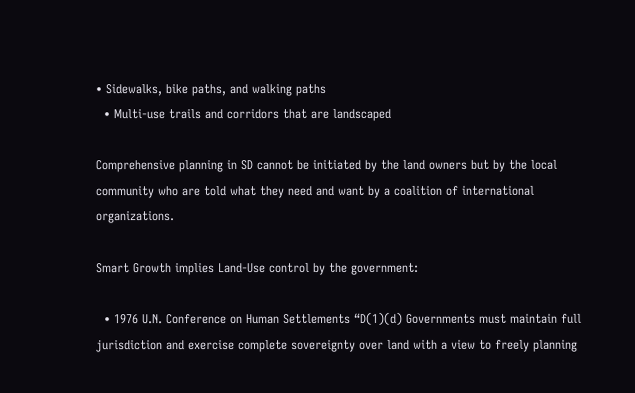• Sidewalks, bike paths, and walking paths
  • Multi-use trails and corridors that are landscaped

Comprehensive planning in SD cannot be initiated by the land owners but by the local community who are told what they need and want by a coalition of international organizations.

Smart Growth implies Land-Use control by the government:

  • 1976 U.N. Conference on Human Settlements “D(1)(d) Governments must maintain full jurisdiction and exercise complete sovereignty over land with a view to freely planning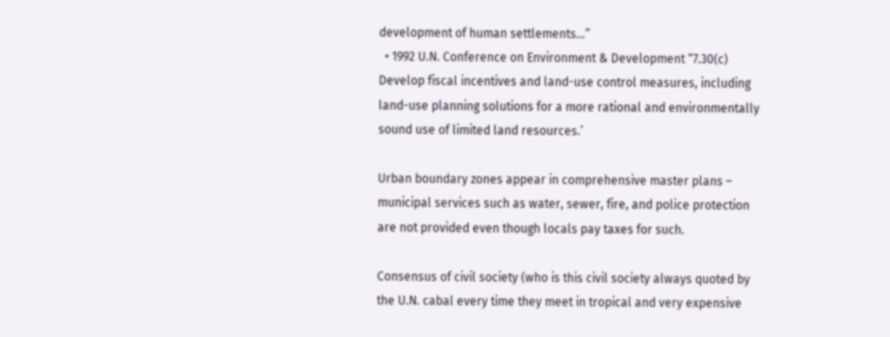development of human settlements…”
  • 1992 U.N. Conference on Environment & Development “7.30(c) Develop fiscal incentives and land-use control measures, including land-use planning solutions for a more rational and environmentally sound use of limited land resources.’

Urban boundary zones appear in comprehensive master plans – municipal services such as water, sewer, fire, and police protection are not provided even though locals pay taxes for such.

Consensus of civil society (who is this civil society always quoted by the U.N. cabal every time they meet in tropical and very expensive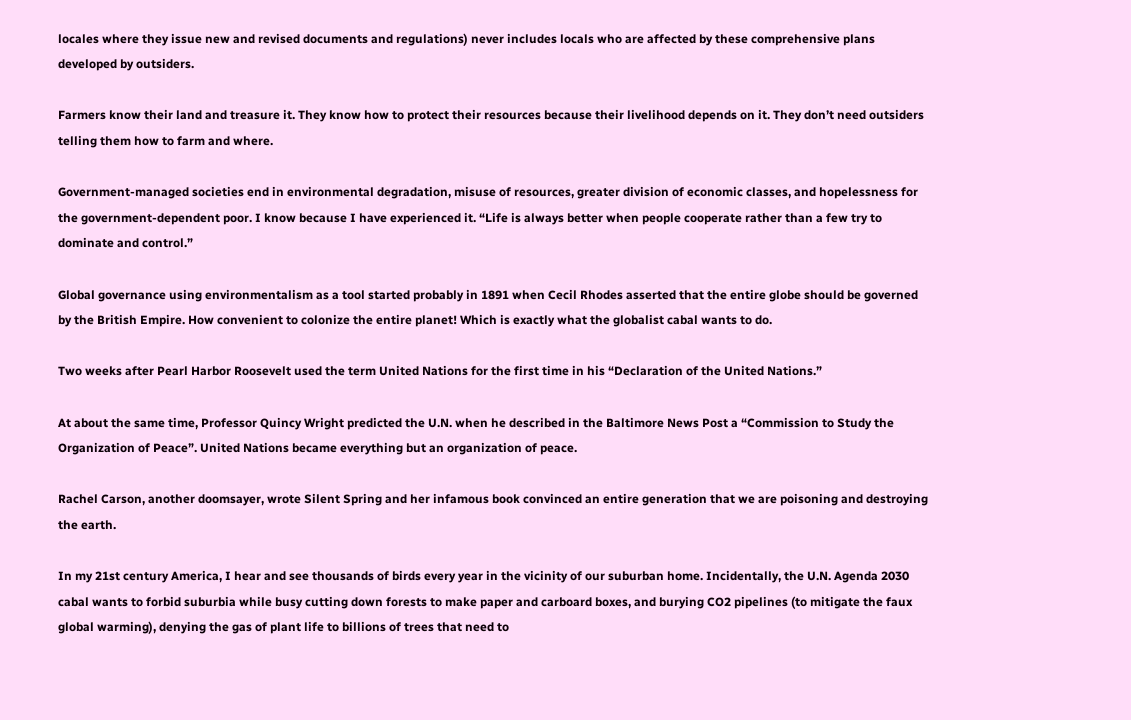locales where they issue new and revised documents and regulations) never includes locals who are affected by these comprehensive plans developed by outsiders.

Farmers know their land and treasure it. They know how to protect their resources because their livelihood depends on it. They don’t need outsiders telling them how to farm and where.

Government-managed societies end in environmental degradation, misuse of resources, greater division of economic classes, and hopelessness for the government-dependent poor. I know because I have experienced it. “Life is always better when people cooperate rather than a few try to dominate and control.”

Global governance using environmentalism as a tool started probably in 1891 when Cecil Rhodes asserted that the entire globe should be governed by the British Empire. How convenient to colonize the entire planet! Which is exactly what the globalist cabal wants to do.

Two weeks after Pearl Harbor Roosevelt used the term United Nations for the first time in his “Declaration of the United Nations.”

At about the same time, Professor Quincy Wright predicted the U.N. when he described in the Baltimore News Post a “Commission to Study the Organization of Peace”. United Nations became everything but an organization of peace.

Rachel Carson, another doomsayer, wrote Silent Spring and her infamous book convinced an entire generation that we are poisoning and destroying the earth.

In my 21st century America, I hear and see thousands of birds every year in the vicinity of our suburban home. Incidentally, the U.N. Agenda 2030 cabal wants to forbid suburbia while busy cutting down forests to make paper and carboard boxes, and burying CO2 pipelines (to mitigate the faux global warming), denying the gas of plant life to billions of trees that need to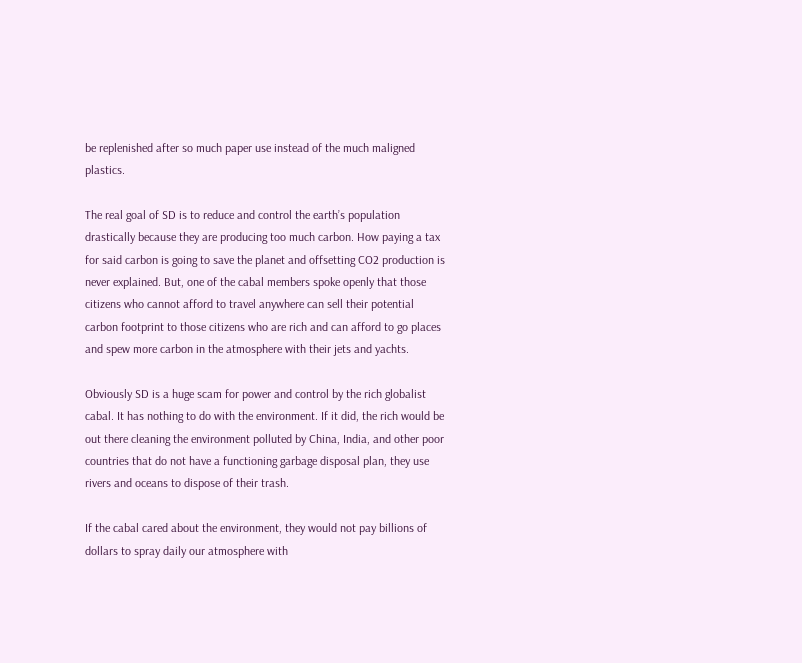be replenished after so much paper use instead of the much maligned plastics.

The real goal of SD is to reduce and control the earth’s population drastically because they are producing too much carbon. How paying a tax for said carbon is going to save the planet and offsetting CO2 production is never explained. But, one of the cabal members spoke openly that those citizens who cannot afford to travel anywhere can sell their potential carbon footprint to those citizens who are rich and can afford to go places and spew more carbon in the atmosphere with their jets and yachts.

Obviously SD is a huge scam for power and control by the rich globalist cabal. It has nothing to do with the environment. If it did, the rich would be out there cleaning the environment polluted by China, India, and other poor countries that do not have a functioning garbage disposal plan, they use rivers and oceans to dispose of their trash.

If the cabal cared about the environment, they would not pay billions of dollars to spray daily our atmosphere with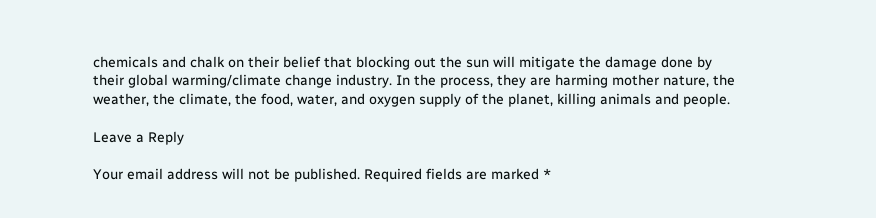chemicals and chalk on their belief that blocking out the sun will mitigate the damage done by their global warming/climate change industry. In the process, they are harming mother nature, the weather, the climate, the food, water, and oxygen supply of the planet, killing animals and people.

Leave a Reply

Your email address will not be published. Required fields are marked *